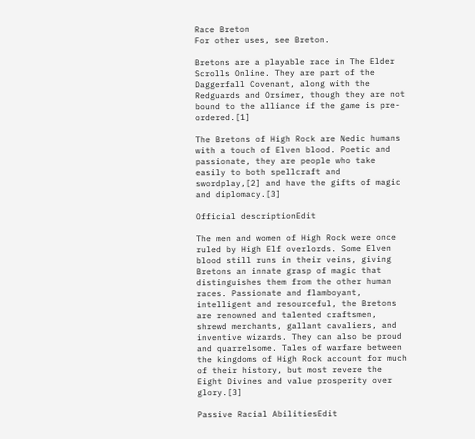Race Breton
For other uses, see Breton.

Bretons are a playable race in The Elder Scrolls Online. They are part of the Daggerfall Covenant, along with the Redguards and Orsimer, though they are not bound to the alliance if the game is pre-ordered.[1]

The Bretons of High Rock are Nedic humans with a touch of Elven blood. Poetic and passionate, they are people who take easily to both spellcraft and swordplay,[2] and have the gifts of magic and diplomacy.[3]

Official descriptionEdit

The men and women of High Rock were once ruled by High Elf overlords. Some Elven blood still runs in their veins, giving Bretons an innate grasp of magic that distinguishes them from the other human races. Passionate and flamboyant, intelligent and resourceful, the Bretons are renowned and talented craftsmen, shrewd merchants, gallant cavaliers, and inventive wizards. They can also be proud and quarrelsome. Tales of warfare between the kingdoms of High Rock account for much of their history, but most revere the Eight Divines and value prosperity over glory.[3]

Passive Racial AbilitiesEdit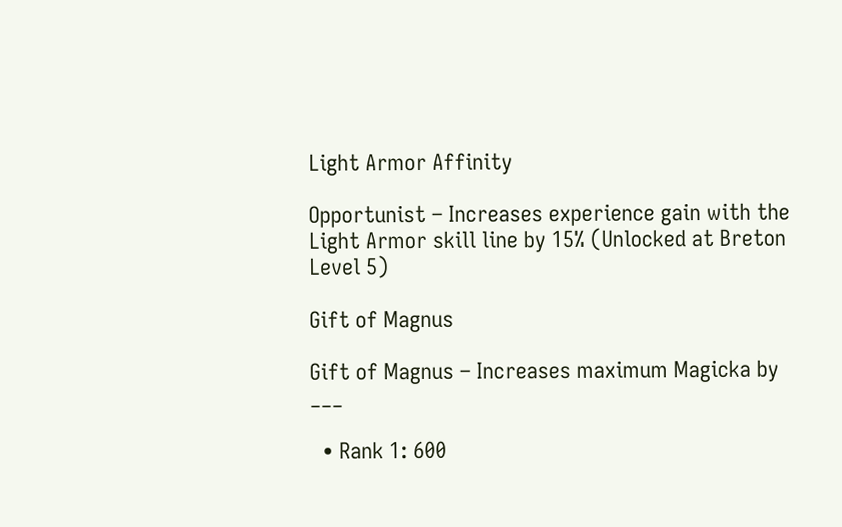Light Armor Affinity

Opportunist – Increases experience gain with the Light Armor skill line by 15% (Unlocked at Breton Level 5)

Gift of Magnus

Gift of Magnus – Increases maximum Magicka by ___

  • Rank 1: 600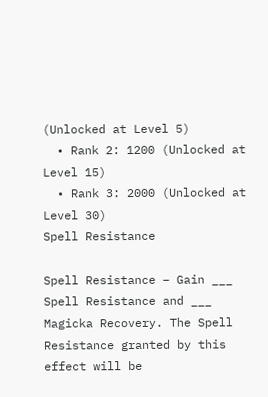(Unlocked at Level 5)
  • Rank 2: 1200 (Unlocked at Level 15)
  • Rank 3: 2000 (Unlocked at Level 30)
Spell Resistance

Spell Resistance – Gain ___ Spell Resistance and ___ Magicka Recovery. The Spell Resistance granted by this effect will be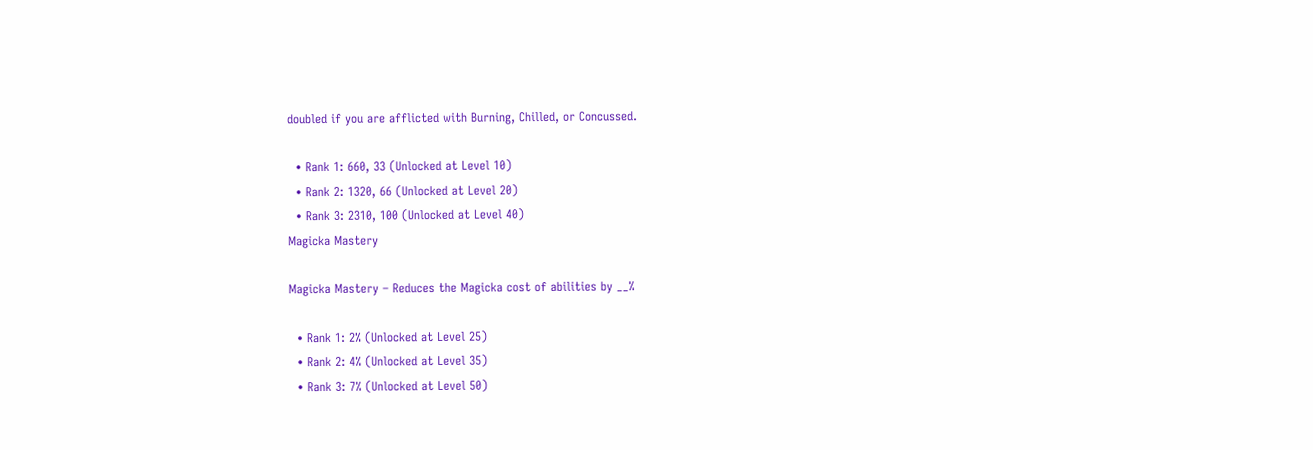doubled if you are afflicted with Burning, Chilled, or Concussed.

  • Rank 1: 660, 33 (Unlocked at Level 10)
  • Rank 2: 1320, 66 (Unlocked at Level 20)
  • Rank 3: 2310, 100 (Unlocked at Level 40)
Magicka Mastery

Magicka Mastery – Reduces the Magicka cost of abilities by __%

  • Rank 1: 2% (Unlocked at Level 25)
  • Rank 2: 4% (Unlocked at Level 35)
  • Rank 3: 7% (Unlocked at Level 50)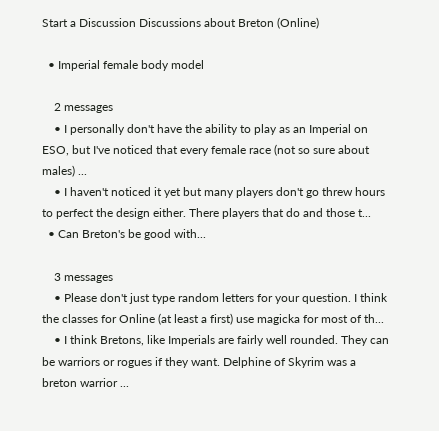Start a Discussion Discussions about Breton (Online)

  • Imperial female body model

    2 messages
    • I personally don't have the ability to play as an Imperial on ESO, but I've noticed that every female race (not so sure about males) ...
    • I haven't noticed it yet but many players don't go threw hours to perfect the design either. There players that do and those t...
  • Can Breton's be good with...

    3 messages
    • Please don't just type random letters for your question. I think the classes for Online (at least a first) use magicka for most of th...
    • I think Bretons, like Imperials are fairly well rounded. They can be warriors or rogues if they want. Delphine of Skyrim was a breton warrior ...